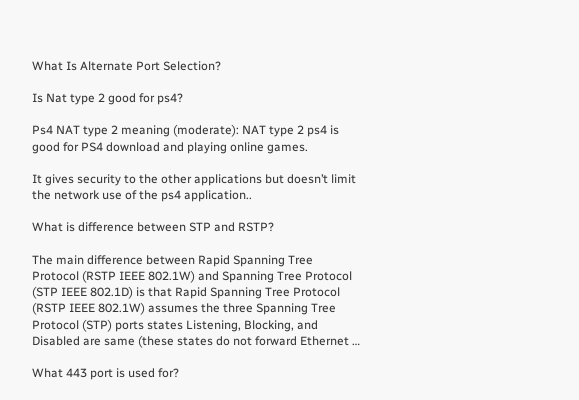What Is Alternate Port Selection?

Is Nat type 2 good for ps4?

Ps4 NAT type 2 meaning (moderate): NAT type 2 ps4 is good for PS4 download and playing online games.

It gives security to the other applications but doesn’t limit the network use of the ps4 application..

What is difference between STP and RSTP?

The main difference between Rapid Spanning Tree Protocol (RSTP IEEE 802.1W) and Spanning Tree Protocol (STP IEEE 802.1D) is that Rapid Spanning Tree Protocol (RSTP IEEE 802.1W) assumes the three Spanning Tree Protocol (STP) ports states Listening, Blocking, and Disabled are same (these states do not forward Ethernet …

What 443 port is used for?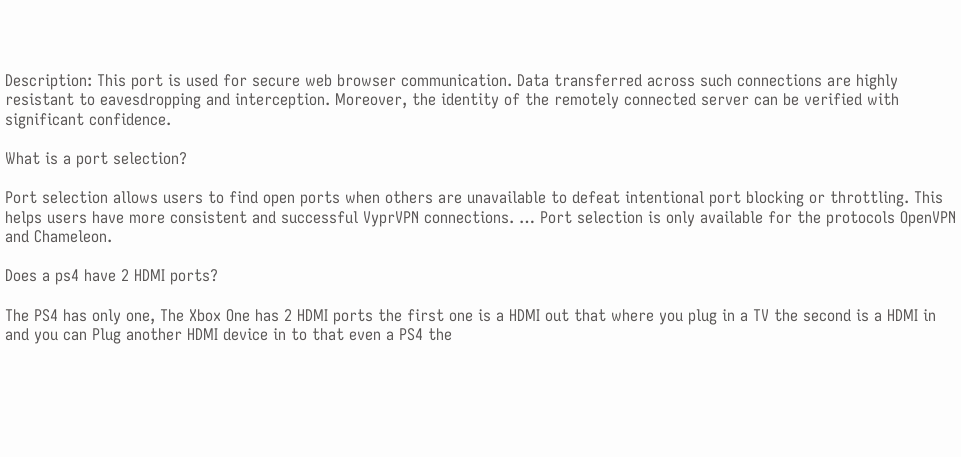Description: This port is used for secure web browser communication. Data transferred across such connections are highly resistant to eavesdropping and interception. Moreover, the identity of the remotely connected server can be verified with significant confidence.

What is a port selection?

Port selection allows users to find open ports when others are unavailable to defeat intentional port blocking or throttling. This helps users have more consistent and successful VyprVPN connections. … Port selection is only available for the protocols OpenVPN and Chameleon.

Does a ps4 have 2 HDMI ports?

The PS4 has only one, The Xbox One has 2 HDMI ports the first one is a HDMI out that where you plug in a TV the second is a HDMI in and you can Plug another HDMI device in to that even a PS4 the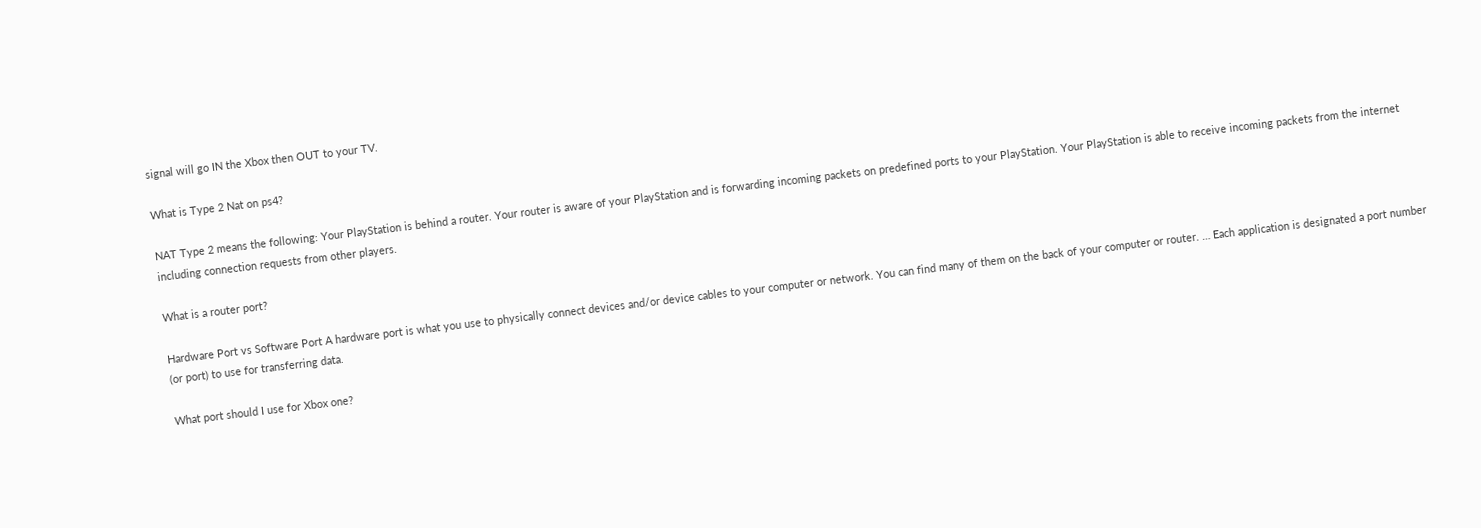signal will go IN the Xbox then OUT to your TV.

What is Type 2 Nat on ps4?

NAT Type 2 means the following: Your PlayStation is behind a router. Your router is aware of your PlayStation and is forwarding incoming packets on predefined ports to your PlayStation. Your PlayStation is able to receive incoming packets from the internet including connection requests from other players.

What is a router port?

Hardware Port vs Software Port A hardware port is what you use to physically connect devices and/or device cables to your computer or network. You can find many of them on the back of your computer or router. … Each application is designated a port number (or port) to use for transferring data.

What port should I use for Xbox one?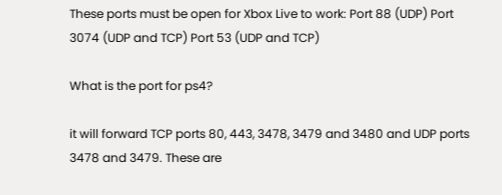These ports must be open for Xbox Live to work: Port 88 (UDP) Port 3074 (UDP and TCP) Port 53 (UDP and TCP)

What is the port for ps4?

it will forward TCP ports 80, 443, 3478, 3479 and 3480 and UDP ports 3478 and 3479. These are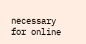necessary for online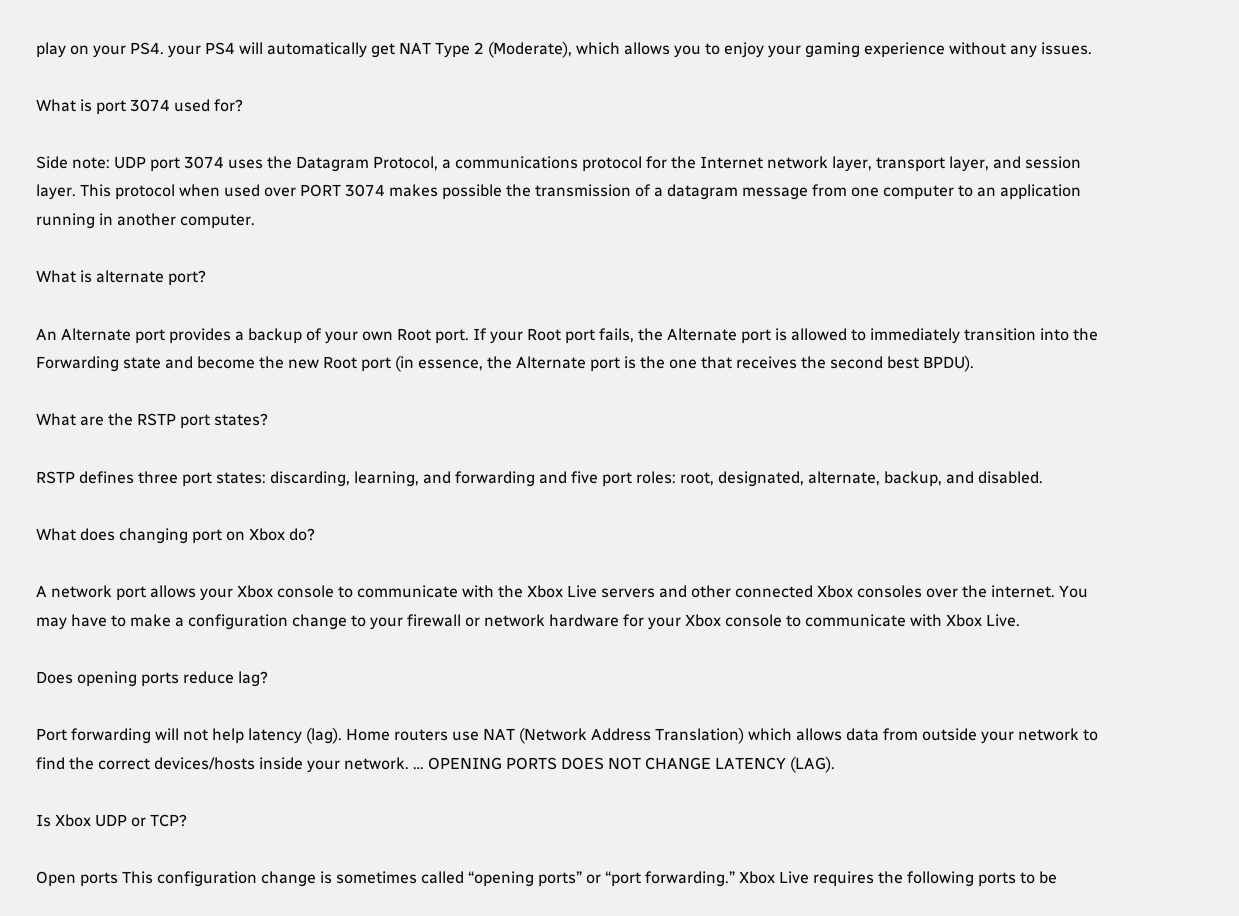play on your PS4. your PS4 will automatically get NAT Type 2 (Moderate), which allows you to enjoy your gaming experience without any issues.

What is port 3074 used for?

Side note: UDP port 3074 uses the Datagram Protocol, a communications protocol for the Internet network layer, transport layer, and session layer. This protocol when used over PORT 3074 makes possible the transmission of a datagram message from one computer to an application running in another computer.

What is alternate port?

An Alternate port provides a backup of your own Root port. If your Root port fails, the Alternate port is allowed to immediately transition into the Forwarding state and become the new Root port (in essence, the Alternate port is the one that receives the second best BPDU).

What are the RSTP port states?

RSTP defines three port states: discarding, learning, and forwarding and five port roles: root, designated, alternate, backup, and disabled.

What does changing port on Xbox do?

A network port allows your Xbox console to communicate with the Xbox Live servers and other connected Xbox consoles over the internet. You may have to make a configuration change to your firewall or network hardware for your Xbox console to communicate with Xbox Live.

Does opening ports reduce lag?

Port forwarding will not help latency (lag). Home routers use NAT (Network Address Translation) which allows data from outside your network to find the correct devices/hosts inside your network. … OPENING PORTS DOES NOT CHANGE LATENCY (LAG).

Is Xbox UDP or TCP?

Open ports This configuration change is sometimes called “opening ports” or “port forwarding.” Xbox Live requires the following ports to be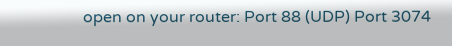open on your router: Port 88 (UDP) Port 3074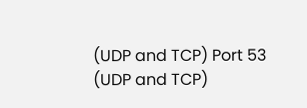(UDP and TCP) Port 53 (UDP and TCP)